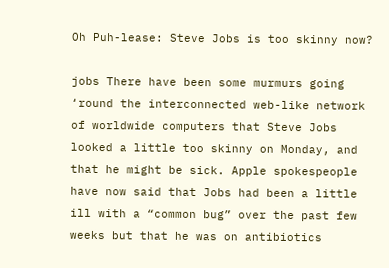Oh Puh-lease: Steve Jobs is too skinny now?

jobs There have been some murmurs going ‘round the interconnected web-like network of worldwide computers that Steve Jobs looked a little too skinny on Monday, and that he might be sick. Apple spokespeople have now said that Jobs had been a little ill with a “common bug” over the past few weeks but that he was on antibiotics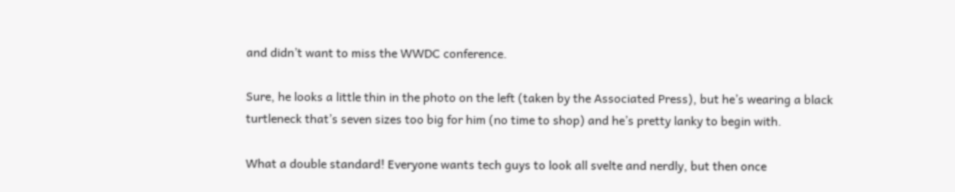and didn’t want to miss the WWDC conference.

Sure, he looks a little thin in the photo on the left (taken by the Associated Press), but he’s wearing a black turtleneck that’s seven sizes too big for him (no time to shop) and he’s pretty lanky to begin with.

What a double standard! Everyone wants tech guys to look all svelte and nerdly, but then once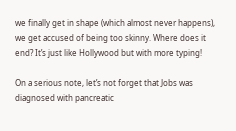we finally get in shape (which almost never happens), we get accused of being too skinny. Where does it end? It’s just like Hollywood but with more typing!

On a serious note, let’s not forget that Jobs was diagnosed with pancreatic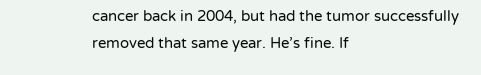cancer back in 2004, but had the tumor successfully removed that same year. He’s fine. If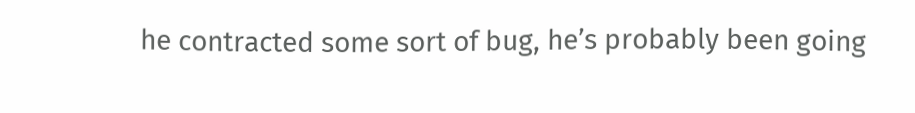he contracted some sort of bug, he’s probably been going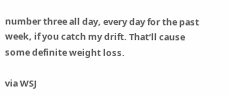number three all day, every day for the past week, if you catch my drift. That’ll cause some definite weight loss.

via WSJ